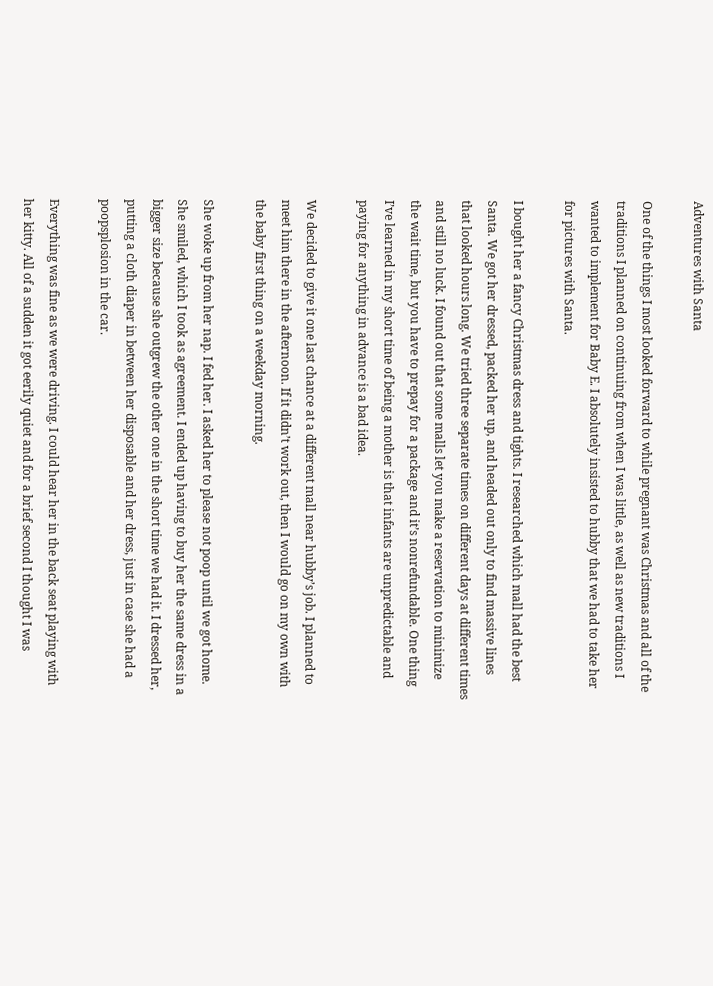Adventures with Santa

One of the things I most looked forward to while pregnant was Christmas and all of the traditions I planned on continuing from when I was little, as well as new traditions I wanted to implement for Baby E. I absolutely insisted to hubby that we had to take her for pictures with Santa.

I bought her a fancy Christmas dress and tights. I researched which mall had the best Santa. We got her dressed, packed her up, and headed out only to find massive lines that looked hours long. We tried three separate times on different days at different times and still no luck. I found out that some malls let you make a reservation to minimize the wait time, but you have to prepay for a package and it’s nonrefundable. One thing I’ve learned in my short time of being a mother is that infants are unpredictable and paying for anything in advance is a bad idea.

We decided to give it one last chance at a different mall near hubby’s job. I planned to meet him there in the afternoon. If it didn’t work out, then I would go on my own with the baby first thing on a weekday morning.

She woke up from her nap. I fed her. I asked her to please not poop until we got home. She smiled, which I took as agreement. I ended up having to buy her the same dress in a bigger size because she outgrew the other one in the short time we had it. I dressed her, putting a cloth diaper in between her disposable and her dress, just in case she had a poopsplosion in the car.

Everything was fine as we were driving. I could hear her in the back seat playing with her kitty. All of a sudden it got eerily quiet and for a brief second I thought I was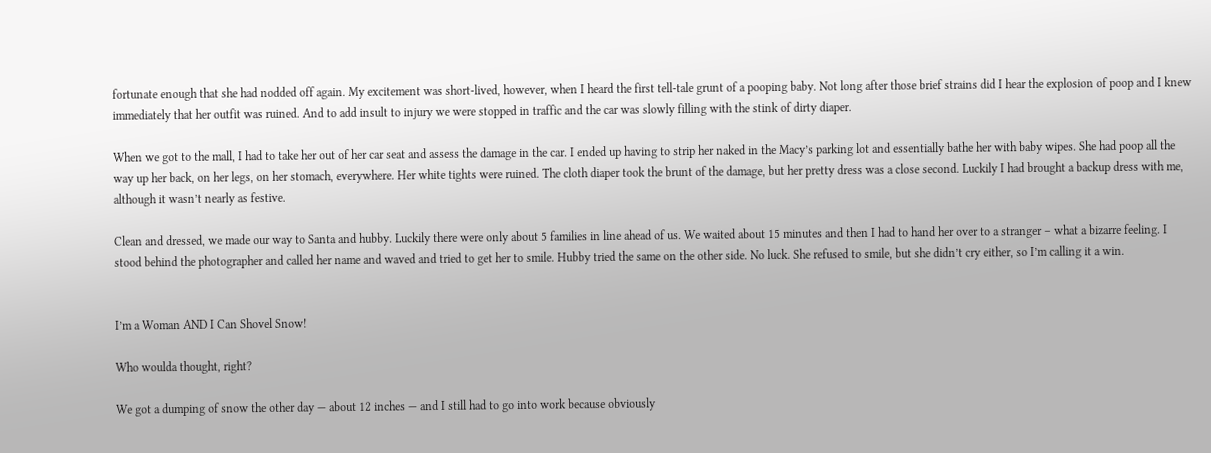fortunate enough that she had nodded off again. My excitement was short-lived, however, when I heard the first tell-tale grunt of a pooping baby. Not long after those brief strains did I hear the explosion of poop and I knew immediately that her outfit was ruined. And to add insult to injury we were stopped in traffic and the car was slowly filling with the stink of dirty diaper.

When we got to the mall, I had to take her out of her car seat and assess the damage in the car. I ended up having to strip her naked in the Macy’s parking lot and essentially bathe her with baby wipes. She had poop all the way up her back, on her legs, on her stomach, everywhere. Her white tights were ruined. The cloth diaper took the brunt of the damage, but her pretty dress was a close second. Luckily I had brought a backup dress with me, although it wasn’t nearly as festive.

Clean and dressed, we made our way to Santa and hubby. Luckily there were only about 5 families in line ahead of us. We waited about 15 minutes and then I had to hand her over to a stranger – what a bizarre feeling. I stood behind the photographer and called her name and waved and tried to get her to smile. Hubby tried the same on the other side. No luck. She refused to smile, but she didn’t cry either, so I’m calling it a win.


I’m a Woman AND I Can Shovel Snow!

Who woulda thought, right?

We got a dumping of snow the other day — about 12 inches — and I still had to go into work because obviously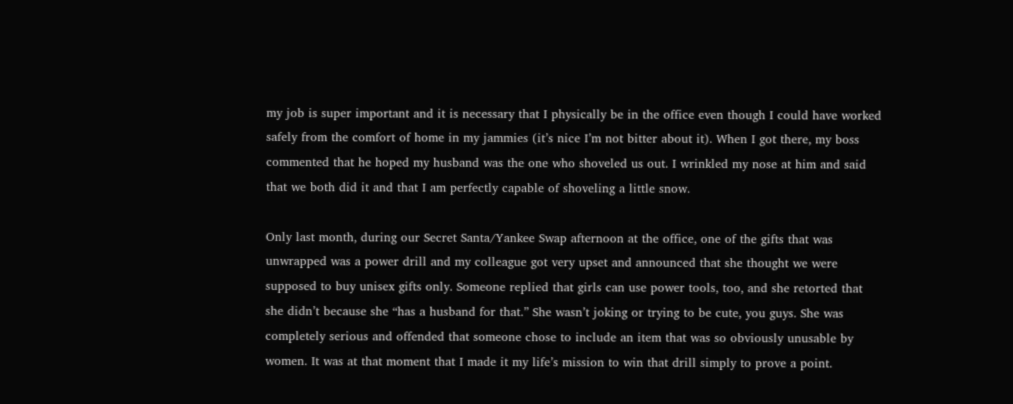my job is super important and it is necessary that I physically be in the office even though I could have worked safely from the comfort of home in my jammies (it’s nice I’m not bitter about it). When I got there, my boss commented that he hoped my husband was the one who shoveled us out. I wrinkled my nose at him and said that we both did it and that I am perfectly capable of shoveling a little snow.

Only last month, during our Secret Santa/Yankee Swap afternoon at the office, one of the gifts that was unwrapped was a power drill and my colleague got very upset and announced that she thought we were supposed to buy unisex gifts only. Someone replied that girls can use power tools, too, and she retorted that she didn’t because she “has a husband for that.” She wasn’t joking or trying to be cute, you guys. She was completely serious and offended that someone chose to include an item that was so obviously unusable by women. It was at that moment that I made it my life’s mission to win that drill simply to prove a point.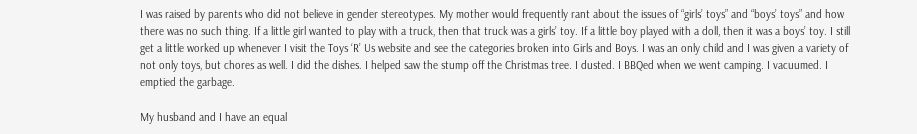I was raised by parents who did not believe in gender stereotypes. My mother would frequently rant about the issues of “girls’ toys” and “boys’ toys” and how there was no such thing. If a little girl wanted to play with a truck, then that truck was a girls’ toy. If a little boy played with a doll, then it was a boys’ toy. I still get a little worked up whenever I visit the Toys ‘R’ Us website and see the categories broken into Girls and Boys. I was an only child and I was given a variety of not only toys, but chores as well. I did the dishes. I helped saw the stump off the Christmas tree. I dusted. I BBQed when we went camping. I vacuumed. I emptied the garbage.

My husband and I have an equal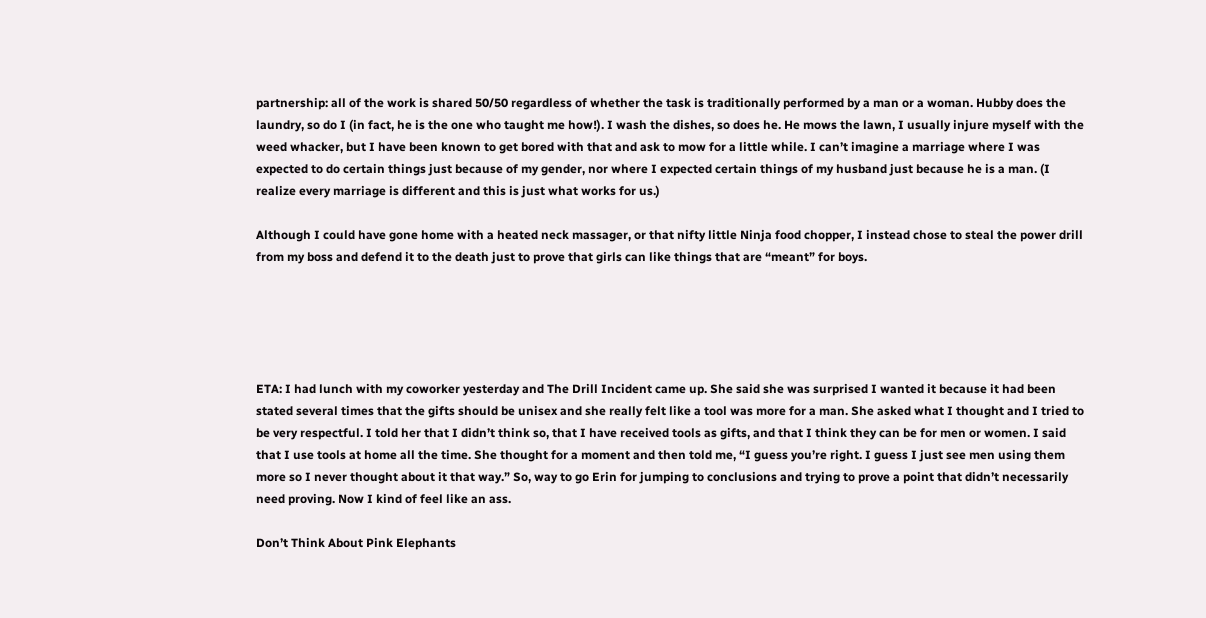partnership: all of the work is shared 50/50 regardless of whether the task is traditionally performed by a man or a woman. Hubby does the laundry, so do I (in fact, he is the one who taught me how!). I wash the dishes, so does he. He mows the lawn, I usually injure myself with the weed whacker, but I have been known to get bored with that and ask to mow for a little while. I can’t imagine a marriage where I was expected to do certain things just because of my gender, nor where I expected certain things of my husband just because he is a man. (I realize every marriage is different and this is just what works for us.)

Although I could have gone home with a heated neck massager, or that nifty little Ninja food chopper, I instead chose to steal the power drill from my boss and defend it to the death just to prove that girls can like things that are “meant” for boys.





ETA: I had lunch with my coworker yesterday and The Drill Incident came up. She said she was surprised I wanted it because it had been stated several times that the gifts should be unisex and she really felt like a tool was more for a man. She asked what I thought and I tried to be very respectful. I told her that I didn’t think so, that I have received tools as gifts, and that I think they can be for men or women. I said that I use tools at home all the time. She thought for a moment and then told me, “I guess you’re right. I guess I just see men using them more so I never thought about it that way.” So, way to go Erin for jumping to conclusions and trying to prove a point that didn’t necessarily need proving. Now I kind of feel like an ass.

Don’t Think About Pink Elephants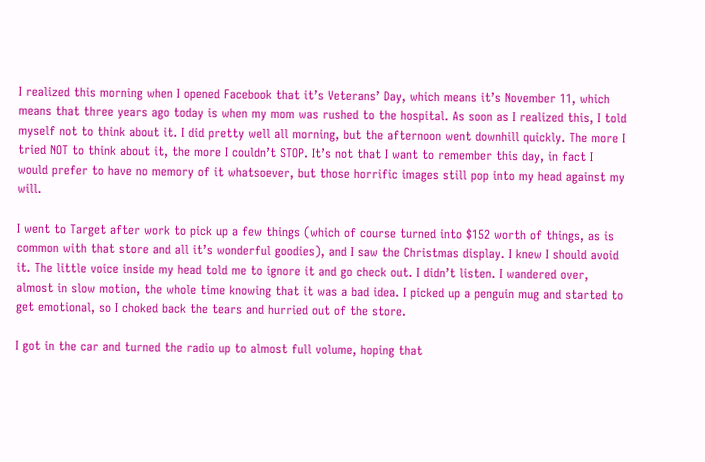I realized this morning when I opened Facebook that it’s Veterans’ Day, which means it’s November 11, which means that three years ago today is when my mom was rushed to the hospital. As soon as I realized this, I told myself not to think about it. I did pretty well all morning, but the afternoon went downhill quickly. The more I tried NOT to think about it, the more I couldn’t STOP. It’s not that I want to remember this day, in fact I would prefer to have no memory of it whatsoever, but those horrific images still pop into my head against my will.

I went to Target after work to pick up a few things (which of course turned into $152 worth of things, as is common with that store and all it’s wonderful goodies), and I saw the Christmas display. I knew I should avoid it. The little voice inside my head told me to ignore it and go check out. I didn’t listen. I wandered over, almost in slow motion, the whole time knowing that it was a bad idea. I picked up a penguin mug and started to get emotional, so I choked back the tears and hurried out of the store.

I got in the car and turned the radio up to almost full volume, hoping that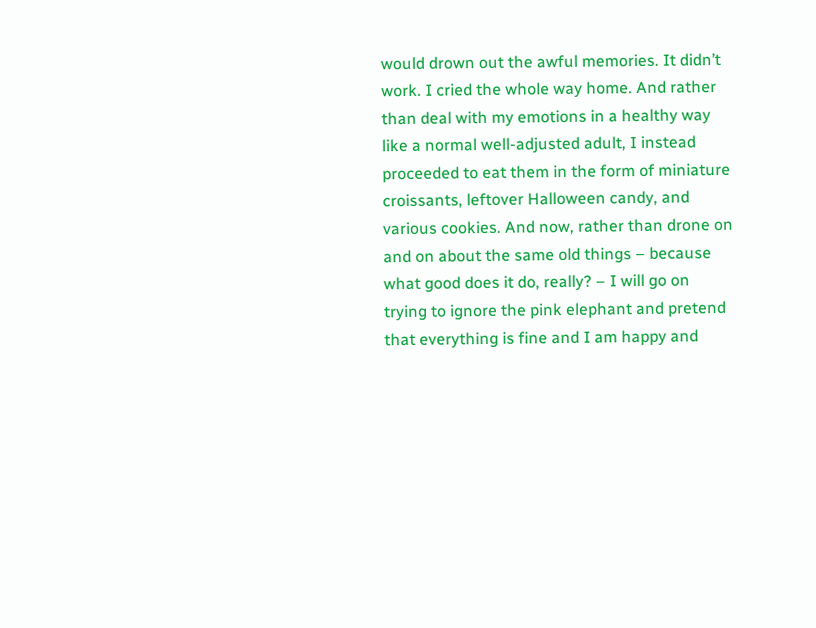would drown out the awful memories. It didn’t work. I cried the whole way home. And rather than deal with my emotions in a healthy way like a normal well-adjusted adult, I instead proceeded to eat them in the form of miniature croissants, leftover Halloween candy, and various cookies. And now, rather than drone on and on about the same old things – because what good does it do, really? – I will go on trying to ignore the pink elephant and pretend that everything is fine and I am happy and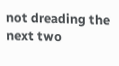not dreading the next two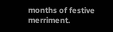months of festive merriment.